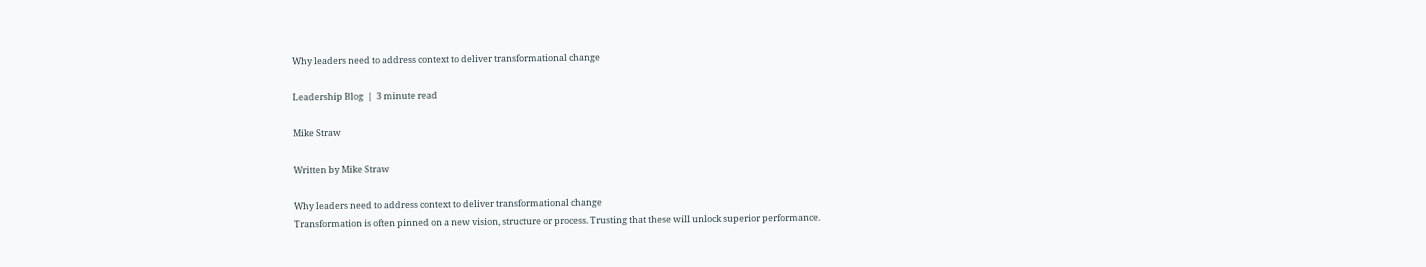Why leaders need to address context to deliver transformational change

Leadership Blog  |  3 minute read

Mike Straw

Written by Mike Straw

Why leaders need to address context to deliver transformational change
Transformation is often pinned on a new vision, structure or process. Trusting that these will unlock superior performance.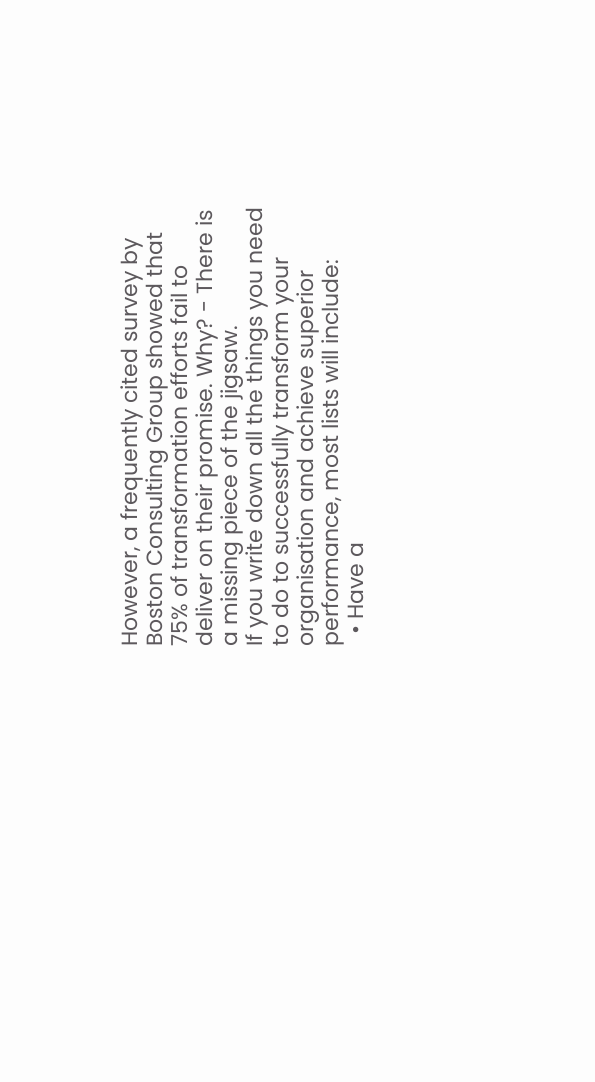However, a frequently cited survey by Boston Consulting Group showed that 75% of transformation efforts fail to deliver on their promise. Why? - There is a missing piece of the jigsaw.
If you write down all the things you need to do to successfully transform your organisation and achieve superior performance, most lists will include:
  • Have a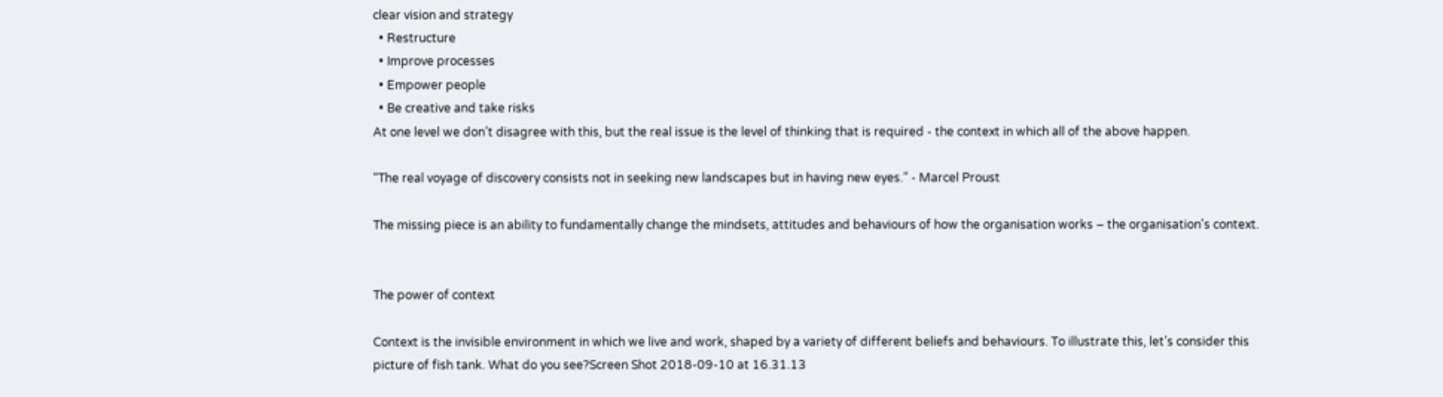clear vision and strategy
  • Restructure
  • Improve processes
  • Empower people
  • Be creative and take risks
At one level we don’t disagree with this, but the real issue is the level of thinking that is required - the context in which all of the above happen.

“The real voyage of discovery consists not in seeking new landscapes but in having new eyes.” - Marcel Proust

The missing piece is an ability to fundamentally change the mindsets, attitudes and behaviours of how the organisation works – the organisation's context.


The power of context

Context is the invisible environment in which we live and work, shaped by a variety of different beliefs and behaviours. To illustrate this, let’s consider this picture of fish tank. What do you see?Screen Shot 2018-09-10 at 16.31.13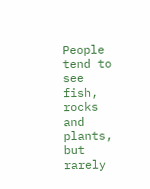People tend to see fish, rocks and plants, but rarely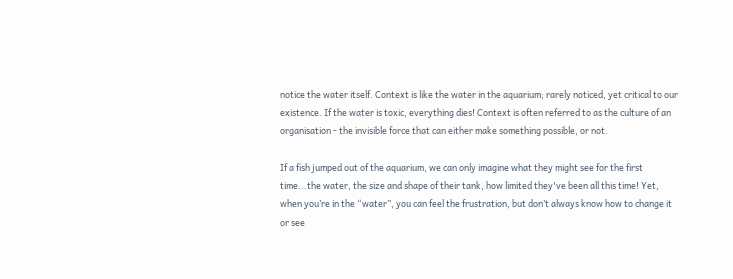notice the water itself. Context is like the water in the aquarium; rarely noticed, yet critical to our existence. If the water is toxic, everything dies! Context is often referred to as the culture of an organisation - the invisible force that can either make something possible, or not.

If a fish jumped out of the aquarium, we can only imagine what they might see for the first time...the water, the size and shape of their tank, how limited they've been all this time! Yet, when you’re in the “water”, you can feel the frustration, but don’t always know how to change it or see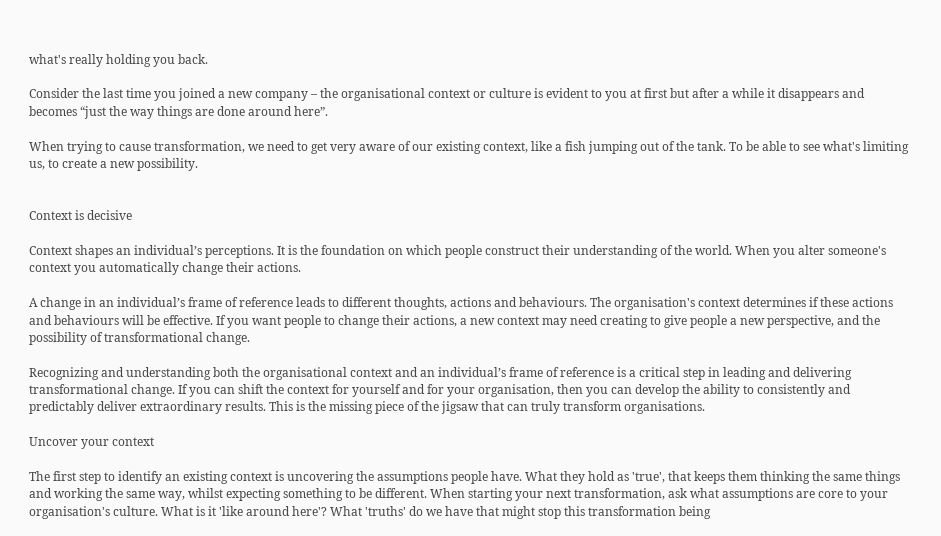what's really holding you back.

Consider the last time you joined a new company – the organisational context or culture is evident to you at first but after a while it disappears and becomes “just the way things are done around here”.

When trying to cause transformation, we need to get very aware of our existing context, like a fish jumping out of the tank. To be able to see what's limiting us, to create a new possibility.


Context is decisive

Context shapes an individual’s perceptions. It is the foundation on which people construct their understanding of the world. When you alter someone's context you automatically change their actions.

A change in an individual’s frame of reference leads to different thoughts, actions and behaviours. The organisation's context determines if these actions and behaviours will be effective. If you want people to change their actions, a new context may need creating to give people a new perspective, and the possibility of transformational change.

Recognizing and understanding both the organisational context and an individual’s frame of reference is a critical step in leading and delivering transformational change. If you can shift the context for yourself and for your organisation, then you can develop the ability to consistently and predictably deliver extraordinary results. This is the missing piece of the jigsaw that can truly transform organisations.

Uncover your context

The first step to identify an existing context is uncovering the assumptions people have. What they hold as 'true', that keeps them thinking the same things and working the same way, whilst expecting something to be different. When starting your next transformation, ask what assumptions are core to your organisation's culture. What is it 'like around here'? What 'truths' do we have that might stop this transformation being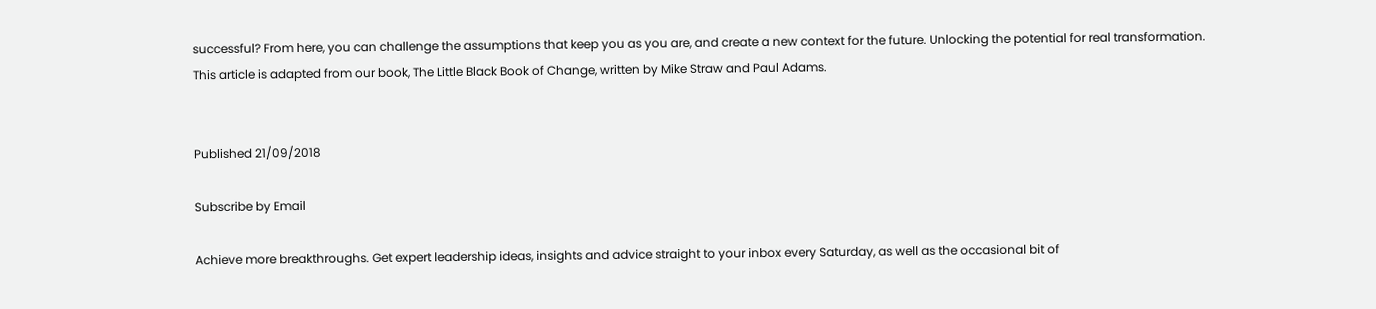successful? From here, you can challenge the assumptions that keep you as you are, and create a new context for the future. Unlocking the potential for real transformation.
This article is adapted from our book, The Little Black Book of Change, written by Mike Straw and Paul Adams.


Published 21/09/2018

Subscribe by Email

Achieve more breakthroughs. Get expert leadership ideas, insights and advice straight to your inbox every Saturday, as well as the occasional bit of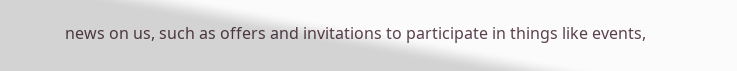news on us, such as offers and invitations to participate in things like events,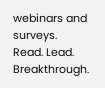webinars and surveys. Read. Lead. Breakthrough.